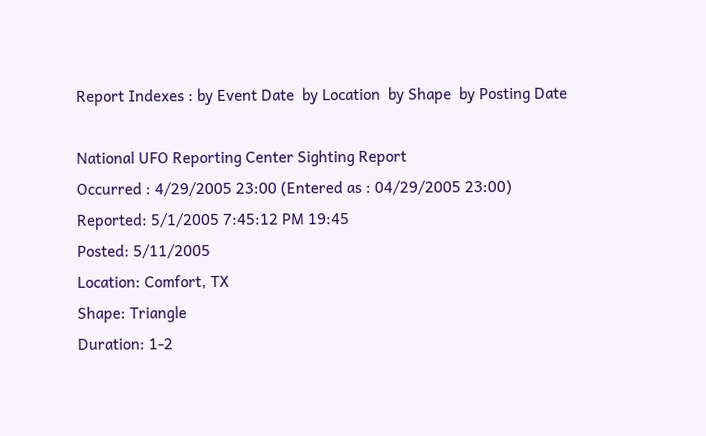Report Indexes : by Event Date  by Location  by Shape  by Posting Date

National UFO Reporting Center Sighting Report
Occurred : 4/29/2005 23:00 (Entered as : 04/29/2005 23:00)
Reported: 5/1/2005 7:45:12 PM 19:45
Posted: 5/11/2005
Location: Comfort, TX
Shape: Triangle
Duration: 1-2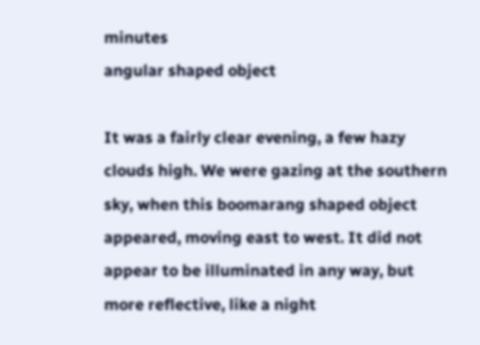minutes
angular shaped object

It was a fairly clear evening, a few hazy clouds high. We were gazing at the southern sky, when this boomarang shaped object appeared, moving east to west. It did not appear to be illuminated in any way, but more reflective, like a night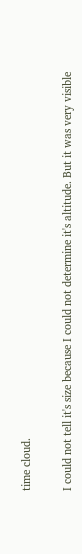time cloud.

I could not tell it's size because I could not determine it's altitude. But it was very visible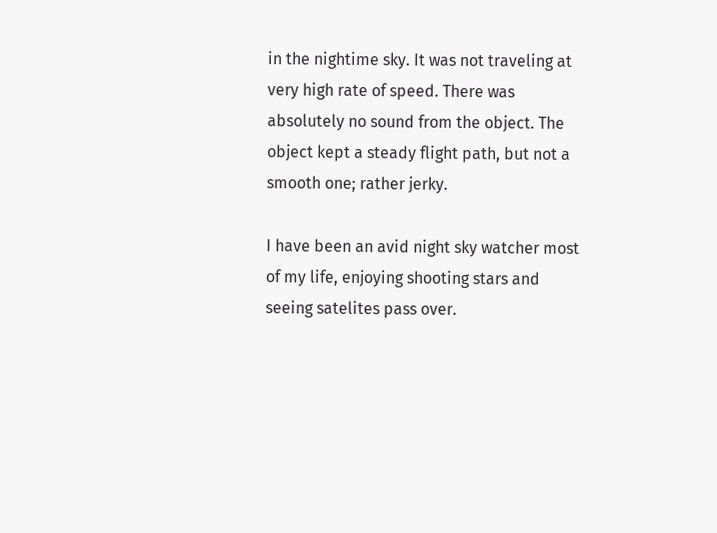in the nightime sky. It was not traveling at very high rate of speed. There was absolutely no sound from the object. The object kept a steady flight path, but not a smooth one; rather jerky.

I have been an avid night sky watcher most of my life, enjoying shooting stars and seeing satelites pass over.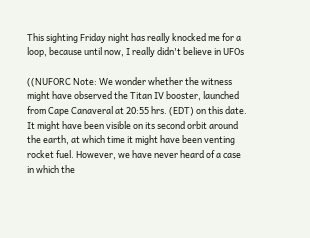This sighting Friday night has really knocked me for a loop, because until now, I really didn't believe in UFOs

((NUFORC Note: We wonder whether the witness might have observed the Titan IV booster, launched from Cape Canaveral at 20:55 hrs. (EDT) on this date. It might have been visible on its second orbit around the earth, at which time it might have been venting rocket fuel. However, we have never heard of a case in which the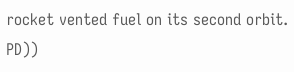rocket vented fuel on its second orbit. PD))